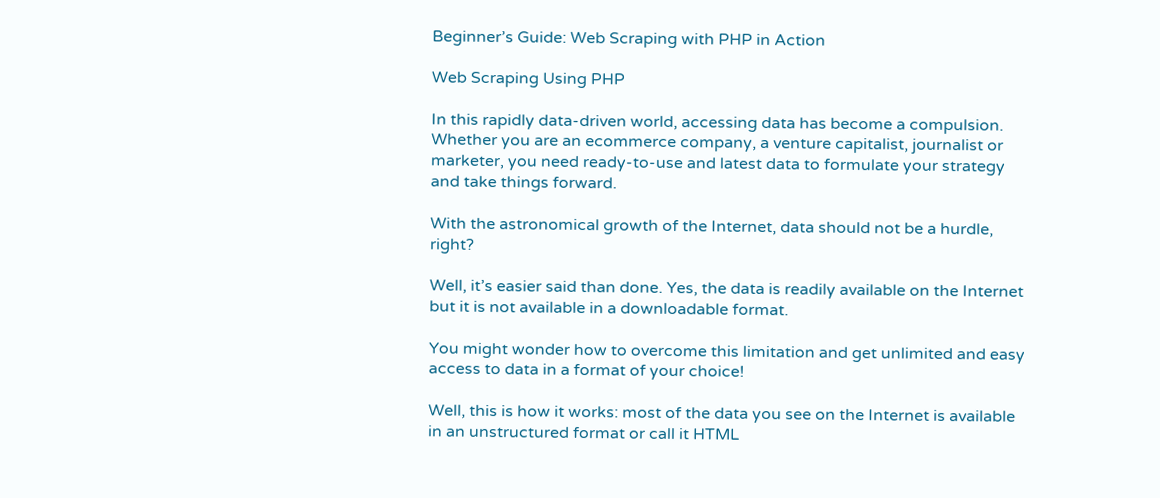Beginner’s Guide: Web Scraping with PHP in Action

Web Scraping Using PHP

In this rapidly data-driven world, accessing data has become a compulsion. Whether you are an ecommerce company, a venture capitalist, journalist or marketer, you need ready-to-use and latest data to formulate your strategy and take things forward.

With the astronomical growth of the Internet, data should not be a hurdle, right?

Well, it’s easier said than done. Yes, the data is readily available on the Internet but it is not available in a downloadable format.

You might wonder how to overcome this limitation and get unlimited and easy access to data in a format of your choice!

Well, this is how it works: most of the data you see on the Internet is available in an unstructured format or call it HTML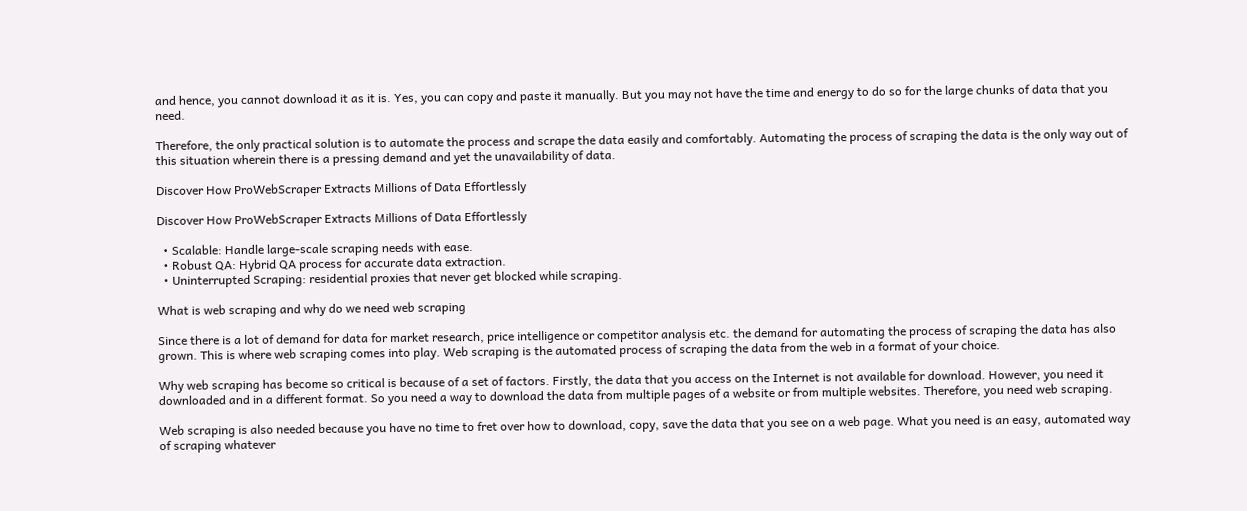and hence, you cannot download it as it is. Yes, you can copy and paste it manually. But you may not have the time and energy to do so for the large chunks of data that you need.

Therefore, the only practical solution is to automate the process and scrape the data easily and comfortably. Automating the process of scraping the data is the only way out of this situation wherein there is a pressing demand and yet the unavailability of data.

Discover How ProWebScraper Extracts Millions of Data Effortlessly

Discover How ProWebScraper Extracts Millions of Data Effortlessly

  • Scalable: Handle large-scale scraping needs with ease.
  • Robust QA: Hybrid QA process for accurate data extraction.
  • Uninterrupted Scraping: residential proxies that never get blocked while scraping.

What is web scraping and why do we need web scraping

Since there is a lot of demand for data for market research, price intelligence or competitor analysis etc. the demand for automating the process of scraping the data has also grown. This is where web scraping comes into play. Web scraping is the automated process of scraping the data from the web in a format of your choice.

Why web scraping has become so critical is because of a set of factors. Firstly, the data that you access on the Internet is not available for download. However, you need it downloaded and in a different format. So you need a way to download the data from multiple pages of a website or from multiple websites. Therefore, you need web scraping.

Web scraping is also needed because you have no time to fret over how to download, copy, save the data that you see on a web page. What you need is an easy, automated way of scraping whatever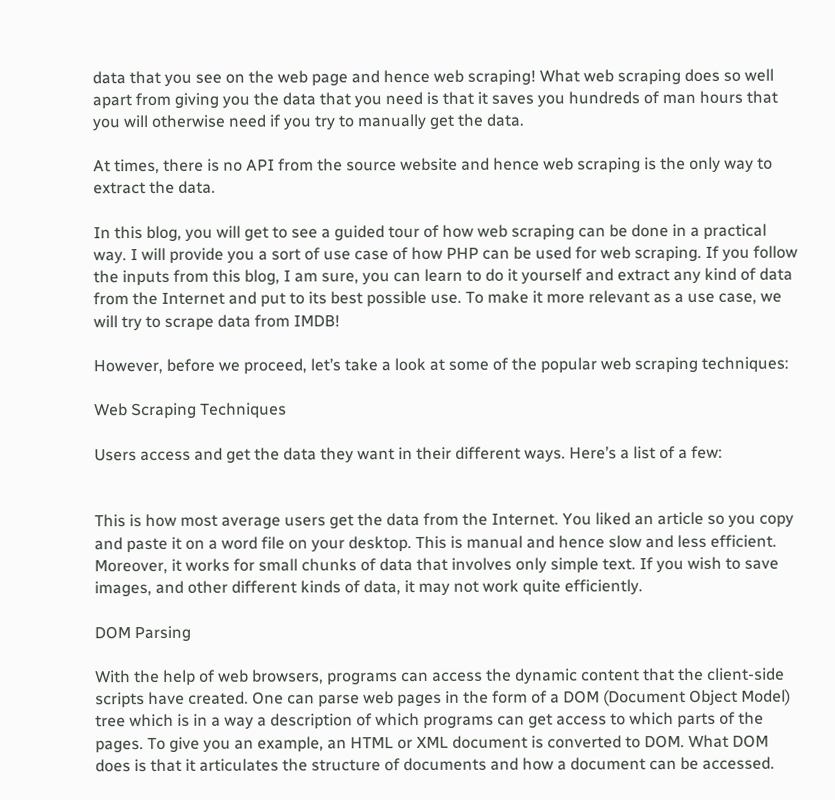data that you see on the web page and hence web scraping! What web scraping does so well apart from giving you the data that you need is that it saves you hundreds of man hours that you will otherwise need if you try to manually get the data.

At times, there is no API from the source website and hence web scraping is the only way to extract the data.

In this blog, you will get to see a guided tour of how web scraping can be done in a practical way. I will provide you a sort of use case of how PHP can be used for web scraping. If you follow the inputs from this blog, I am sure, you can learn to do it yourself and extract any kind of data from the Internet and put to its best possible use. To make it more relevant as a use case, we will try to scrape data from IMDB!

However, before we proceed, let’s take a look at some of the popular web scraping techniques:

Web Scraping Techniques

Users access and get the data they want in their different ways. Here’s a list of a few:


This is how most average users get the data from the Internet. You liked an article so you copy and paste it on a word file on your desktop. This is manual and hence slow and less efficient. Moreover, it works for small chunks of data that involves only simple text. If you wish to save images, and other different kinds of data, it may not work quite efficiently.

DOM Parsing

With the help of web browsers, programs can access the dynamic content that the client-side scripts have created. One can parse web pages in the form of a DOM (Document Object Model) tree which is in a way a description of which programs can get access to which parts of the pages. To give you an example, an HTML or XML document is converted to DOM. What DOM does is that it articulates the structure of documents and how a document can be accessed.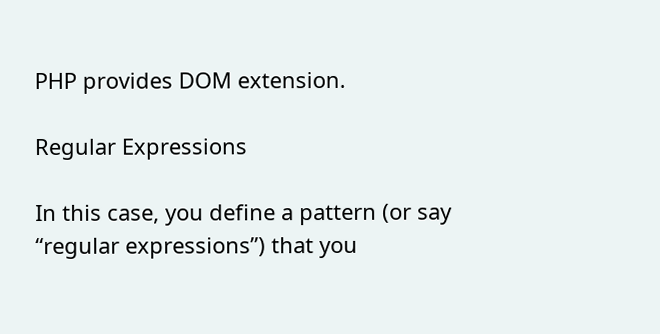PHP provides DOM extension.

Regular Expressions

In this case, you define a pattern (or say “regular expressions”) that you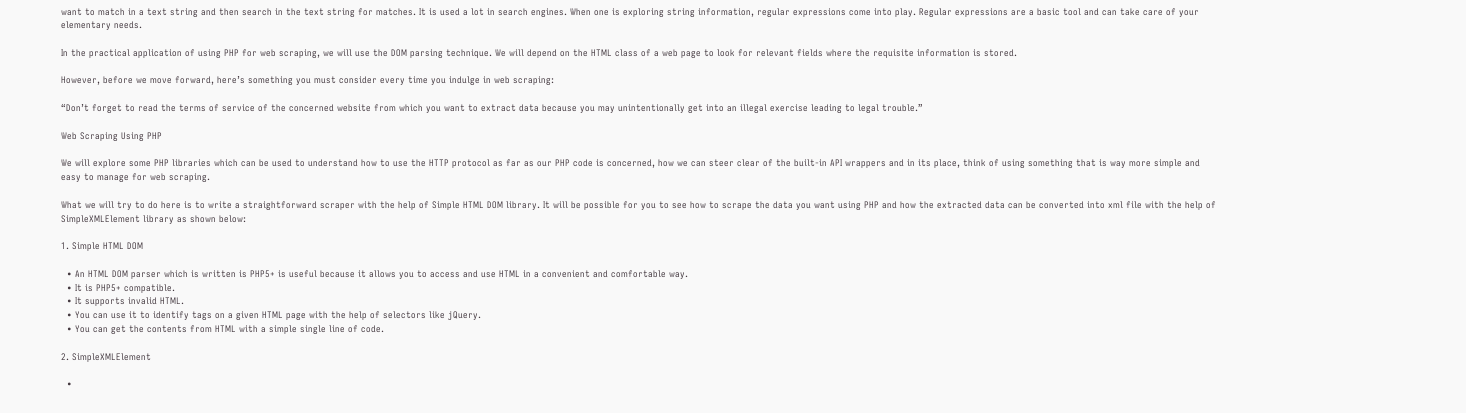want to match in a text string and then search in the text string for matches. It is used a lot in search engines. When one is exploring string information, regular expressions come into play. Regular expressions are a basic tool and can take care of your elementary needs.

In the practical application of using PHP for web scraping, we will use the DOM parsing technique. We will depend on the HTML class of a web page to look for relevant fields where the requisite information is stored.

However, before we move forward, here’s something you must consider every time you indulge in web scraping:

“Don’t forget to read the terms of service of the concerned website from which you want to extract data because you may unintentionally get into an illegal exercise leading to legal trouble.”

Web Scraping Using PHP

We will explore some PHP libraries which can be used to understand how to use the HTTP protocol as far as our PHP code is concerned, how we can steer clear of the built-in API wrappers and in its place, think of using something that is way more simple and easy to manage for web scraping.

What we will try to do here is to write a straightforward scraper with the help of Simple HTML DOM library. It will be possible for you to see how to scrape the data you want using PHP and how the extracted data can be converted into xml file with the help of SimpleXMLElement library as shown below:

1. Simple HTML DOM

  • An HTML DOM parser which is written is PHP5+ is useful because it allows you to access and use HTML in a convenient and comfortable way.
  • It is PHP5+ compatible.
  • It supports invalid HTML.
  • You can use it to identify tags on a given HTML page with the help of selectors like jQuery.
  • You can get the contents from HTML with a simple single line of code.

2. SimpleXMLElement

  •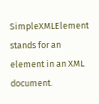SimpleXMLElement stands for an element in an XML document.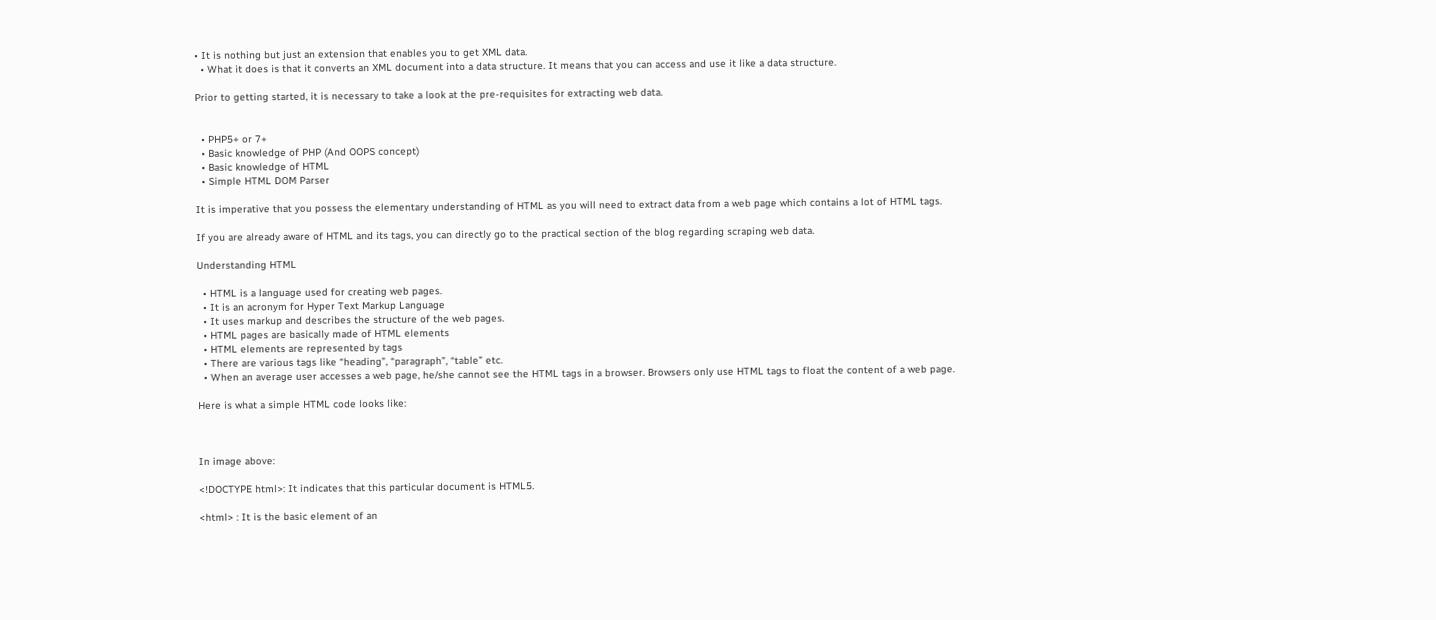• It is nothing but just an extension that enables you to get XML data.
  • What it does is that it converts an XML document into a data structure. It means that you can access and use it like a data structure.

Prior to getting started, it is necessary to take a look at the pre-requisites for extracting web data.


  • PHP5+ or 7+
  • Basic knowledge of PHP (And OOPS concept)
  • Basic knowledge of HTML
  • Simple HTML DOM Parser

It is imperative that you possess the elementary understanding of HTML as you will need to extract data from a web page which contains a lot of HTML tags.

If you are already aware of HTML and its tags, you can directly go to the practical section of the blog regarding scraping web data.

Understanding HTML

  • HTML is a language used for creating web pages.
  • It is an acronym for Hyper Text Markup Language
  • It uses markup and describes the structure of the web pages.
  • HTML pages are basically made of HTML elements
  • HTML elements are represented by tags
  • There are various tags like “heading”, “paragraph”, “table” etc.
  • When an average user accesses a web page, he/she cannot see the HTML tags in a browser. Browsers only use HTML tags to float the content of a web page.

Here is what a simple HTML code looks like:



In image above:

<!DOCTYPE html>: It indicates that this particular document is HTML5.

<html> : It is the basic element of an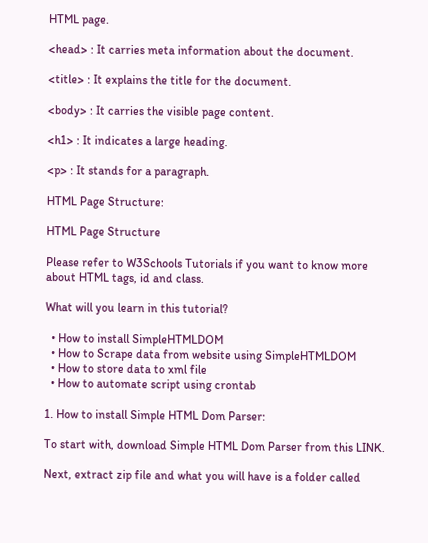HTML page.

<head> : It carries meta information about the document.

<title> : It explains the title for the document.

<body> : It carries the visible page content.

<h1> : It indicates a large heading.

<p> : It stands for a paragraph.

HTML Page Structure:

HTML Page Structure

Please refer to W3Schools Tutorials if you want to know more about HTML tags, id and class.

What will you learn in this tutorial?

  • How to install SimpleHTMLDOM
  • How to Scrape data from website using SimpleHTMLDOM
  • How to store data to xml file
  • How to automate script using crontab

1. How to install Simple HTML Dom Parser:

To start with, download Simple HTML Dom Parser from this LINK.

Next, extract zip file and what you will have is a folder called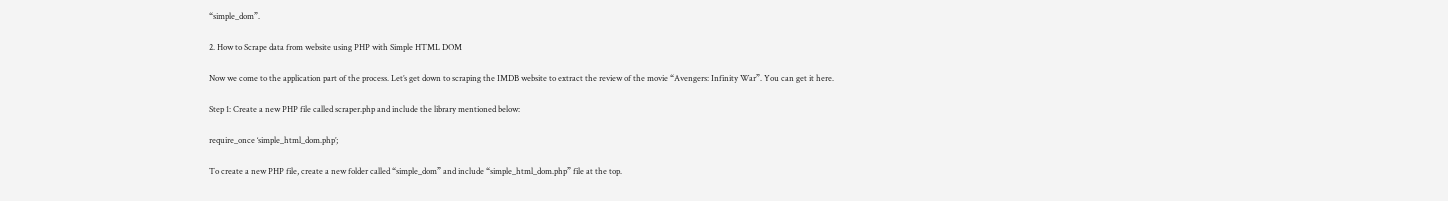“simple_dom”.

2. How to Scrape data from website using PHP with Simple HTML DOM

Now we come to the application part of the process. Let’s get down to scraping the IMDB website to extract the review of the movie “Avengers: Infinity War”. You can get it here.

Step 1: Create a new PHP file called scraper.php and include the library mentioned below:

require_once ‘simple_html_dom.php’;

To create a new PHP file, create a new folder called “simple_dom” and include “simple_html_dom.php” file at the top.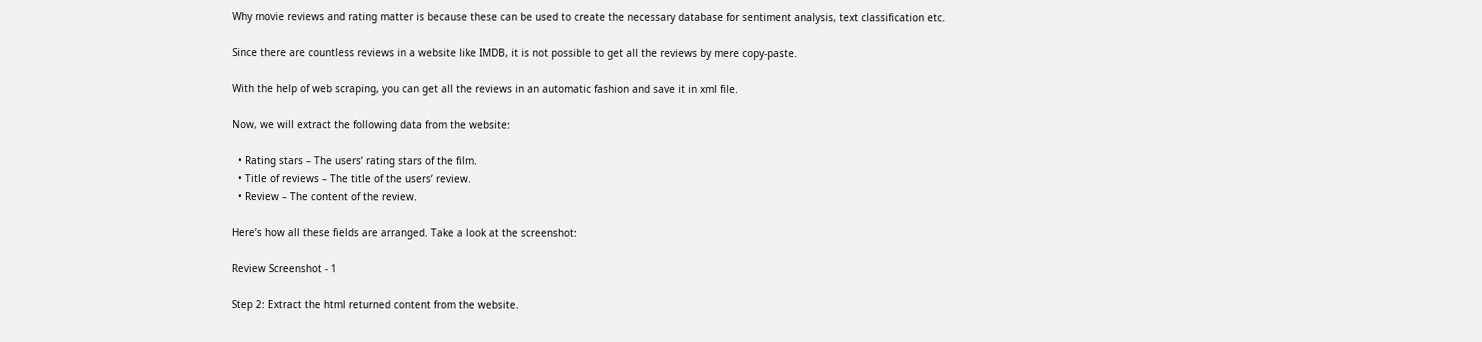Why movie reviews and rating matter is because these can be used to create the necessary database for sentiment analysis, text classification etc.

Since there are countless reviews in a website like IMDB, it is not possible to get all the reviews by mere copy-paste.

With the help of web scraping, you can get all the reviews in an automatic fashion and save it in xml file.

Now, we will extract the following data from the website:

  • Rating stars – The users’ rating stars of the film.
  • Title of reviews – The title of the users’ review.
  • Review – The content of the review.

Here’s how all these fields are arranged. Take a look at the screenshot:

Review Screenshot - 1

Step 2: Extract the html returned content from the website.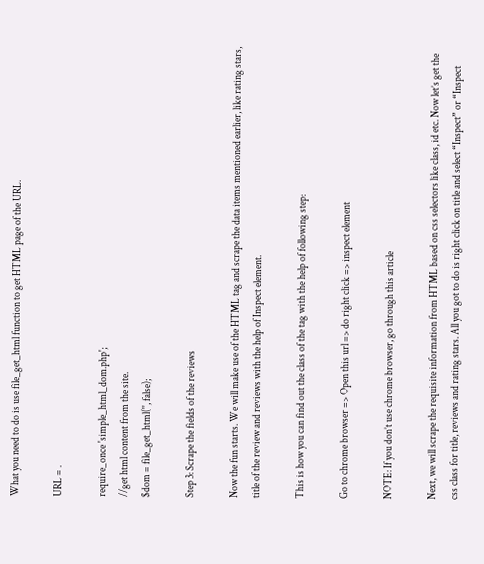What you need to do is use file_get_html function to get HTML page of the URL.

URL = .

require_once 'simple_html_dom.php';
//get html content from the site.
$dom = file_get_html('', false);

Step 3: Scrape the fields of the reviews

Now the fun starts. We will make use of the HTML tag and scrape the data items mentioned earlier, like rating stars, title of the review and reviews with the help of Inspect element.

This is how you can find out the class of the tag with the help of following step:

Go to chrome browser => Open this url => do right click => inspect element

NOTE: If you don’t use chrome browser, go through this article

Next, we will scrape the requisite information from HTML based on css selectors like class, id etc. Now let’s get the css class for title, reviews and rating stars. All you got to do is right click on title and select “Inspect” or “Inspect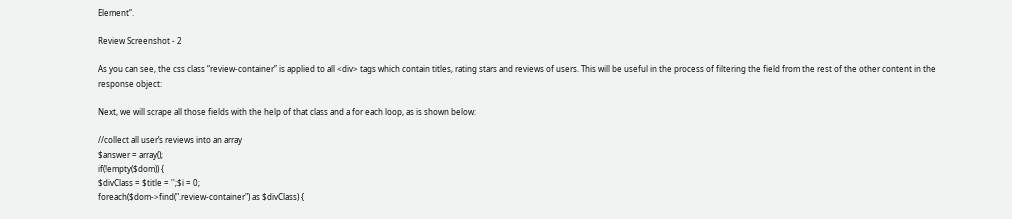Element”.

Review Screenshot - 2

As you can see, the css class “review-container” is applied to all <div> tags which contain titles, rating stars and reviews of users. This will be useful in the process of filtering the field from the rest of the other content in the response object:

Next, we will scrape all those fields with the help of that class and a for each loop, as is shown below:

//collect all user’s reviews into an array
$answer = array();
if(!empty($dom)) {
$divClass = $title = '';$i = 0;
foreach($dom->find(".review-container") as $divClass) {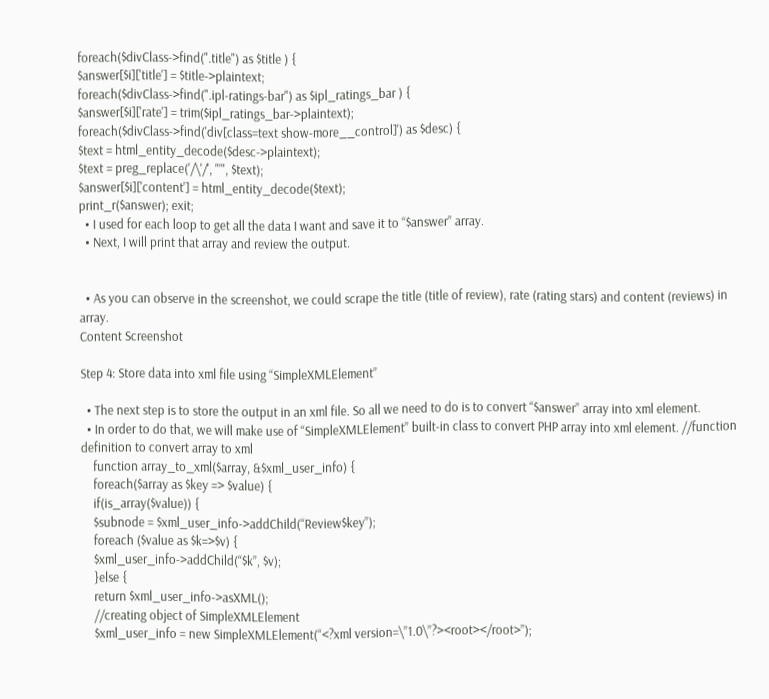foreach($divClass->find(".title") as $title ) {
$answer[$i]['title'] = $title->plaintext;
foreach($divClass->find(".ipl-ratings-bar") as $ipl_ratings_bar ) {
$answer[$i]['rate'] = trim($ipl_ratings_bar->plaintext);
foreach($divClass->find('div[class=text show-more__control]') as $desc) {
$text = html_entity_decode($desc->plaintext);
$text = preg_replace('/\'/', "'", $text);
$answer[$i]['content'] = html_entity_decode($text);
print_r($answer); exit;
  • I used for each loop to get all the data I want and save it to “$answer” array.
  • Next, I will print that array and review the output.


  • As you can observe in the screenshot, we could scrape the title (title of review), rate (rating stars) and content (reviews) in array.
Content Screenshot

Step 4: Store data into xml file using “SimpleXMLElement”

  • The next step is to store the output in an xml file. So all we need to do is to convert “$answer” array into xml element.
  • In order to do that, we will make use of “SimpleXMLElement” built-in class to convert PHP array into xml element. //function definition to convert array to xml
    function array_to_xml($array, &$xml_user_info) {
    foreach($array as $key => $value) {
    if(is_array($value)) {
    $subnode = $xml_user_info->addChild(“Review$key”);
    foreach ($value as $k=>$v) {
    $xml_user_info->addChild(“$k”, $v);
    }else {
    return $xml_user_info->asXML();
    //creating object of SimpleXMLElement
    $xml_user_info = new SimpleXMLElement(“<?xml version=\”1.0\”?><root></root>”);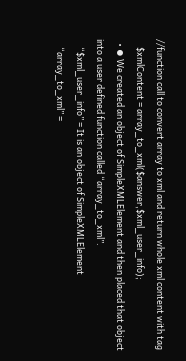//function call to convert array to xml and return whole xml content with tag
    $xmlContent = array_to_xml($answer,$xml_user_info);
  • ⦁ We created an object of SimpleXMLElement and then placed that object into a user defined function called “array_to_xml”.
    “$xml_user_info” = It is an object of SimpleXMLElement
    “array_to_xml” =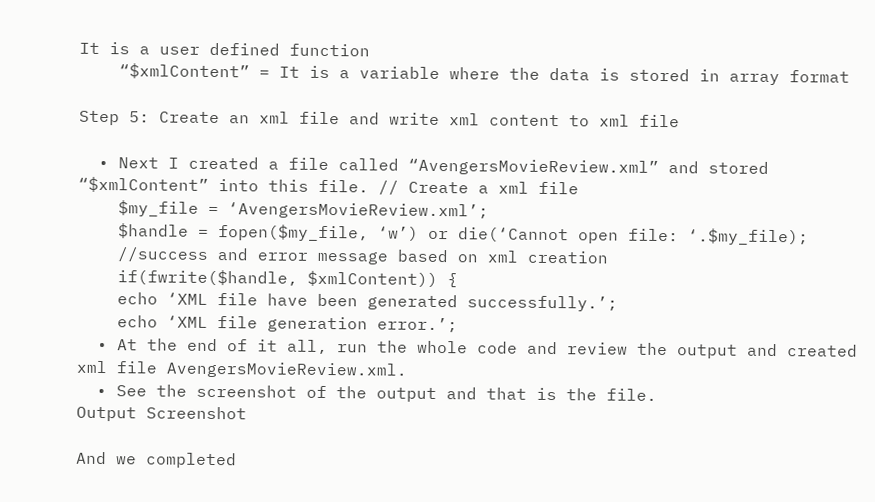It is a user defined function
    “$xmlContent” = It is a variable where the data is stored in array format

Step 5: Create an xml file and write xml content to xml file

  • Next I created a file called “AvengersMovieReview.xml” and stored “$xmlContent” into this file. // Create a xml file
    $my_file = ‘AvengersMovieReview.xml’;
    $handle = fopen($my_file, ‘w’) or die(‘Cannot open file: ‘.$my_file);
    //success and error message based on xml creation
    if(fwrite($handle, $xmlContent)) {
    echo ‘XML file have been generated successfully.’;
    echo ‘XML file generation error.’;
  • At the end of it all, run the whole code and review the output and created xml file AvengersMovieReview.xml.
  • See the screenshot of the output and that is the file.
Output Screenshot

And we completed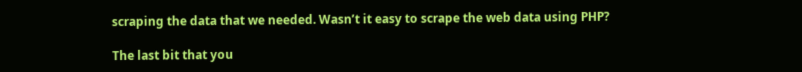scraping the data that we needed. Wasn’t it easy to scrape the web data using PHP?

The last bit that you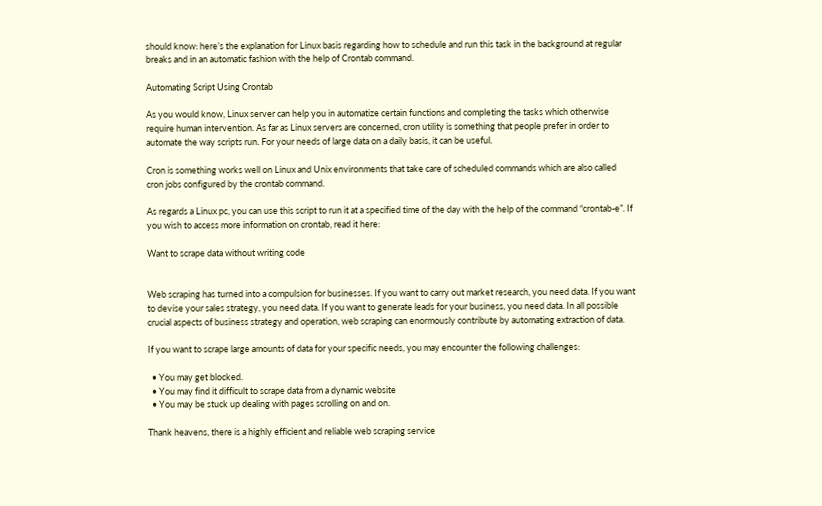should know: here’s the explanation for Linux basis regarding how to schedule and run this task in the background at regular breaks and in an automatic fashion with the help of Crontab command.

Automating Script Using Crontab

As you would know, Linux server can help you in automatize certain functions and completing the tasks which otherwise require human intervention. As far as Linux servers are concerned, cron utility is something that people prefer in order to automate the way scripts run. For your needs of large data on a daily basis, it can be useful.

Cron is something works well on Linux and Unix environments that take care of scheduled commands which are also called cron jobs configured by the crontab command.

As regards a Linux pc, you can use this script to run it at a specified time of the day with the help of the command “crontab-e”. If you wish to access more information on crontab, read it here:

Want to scrape data without writing code


Web scraping has turned into a compulsion for businesses. If you want to carry out market research, you need data. If you want to devise your sales strategy, you need data. If you want to generate leads for your business, you need data. In all possible crucial aspects of business strategy and operation, web scraping can enormously contribute by automating extraction of data.

If you want to scrape large amounts of data for your specific needs, you may encounter the following challenges:

  • You may get blocked.
  • You may find it difficult to scrape data from a dynamic website
  • You may be stuck up dealing with pages scrolling on and on.

Thank heavens, there is a highly efficient and reliable web scraping service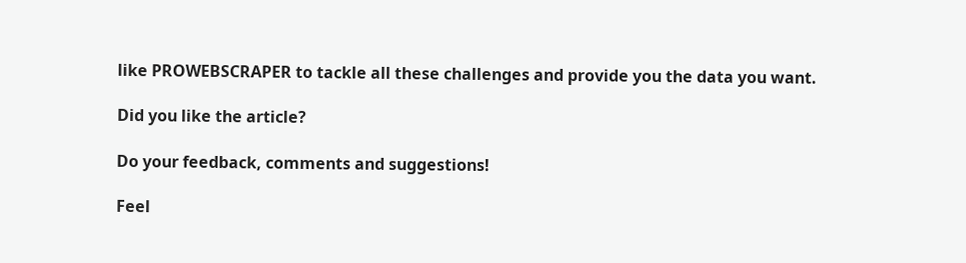like PROWEBSCRAPER to tackle all these challenges and provide you the data you want.

Did you like the article?

Do your feedback, comments and suggestions!

Feel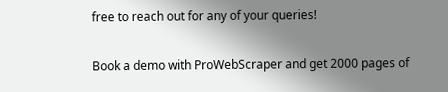free to reach out for any of your queries!

Book a demo with ProWebScraper and get 2000 pages of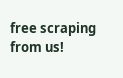free scraping from us!